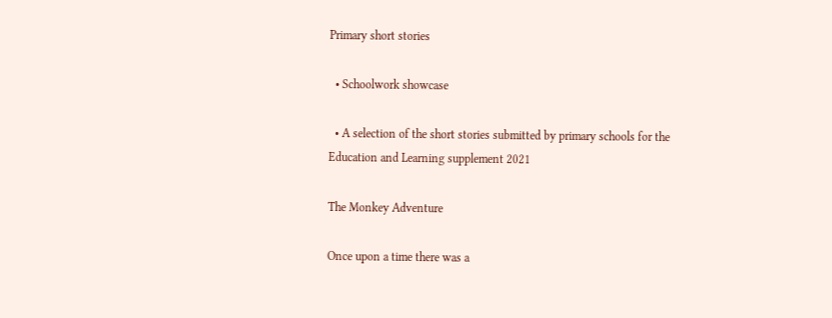Primary short stories

  • Schoolwork showcase

  • A selection of the short stories submitted by primary schools for the Education and Learning supplement 2021

The Monkey Adventure

Once upon a time there was a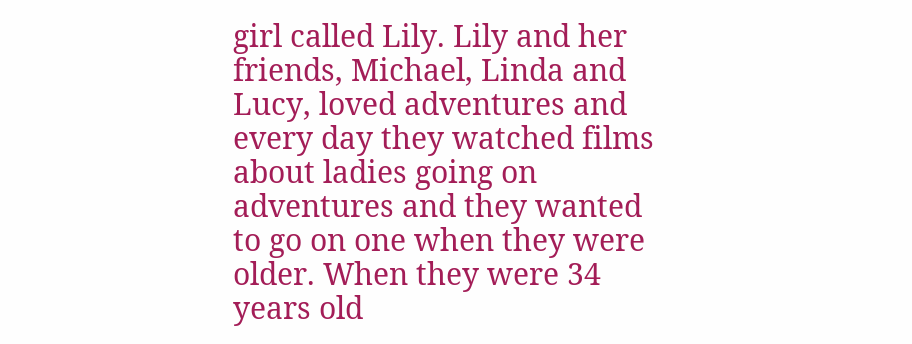girl called Lily. Lily and her friends, Michael, Linda and Lucy, loved adventures and every day they watched films about ladies going on adventures and they wanted to go on one when they were older. When they were 34 years old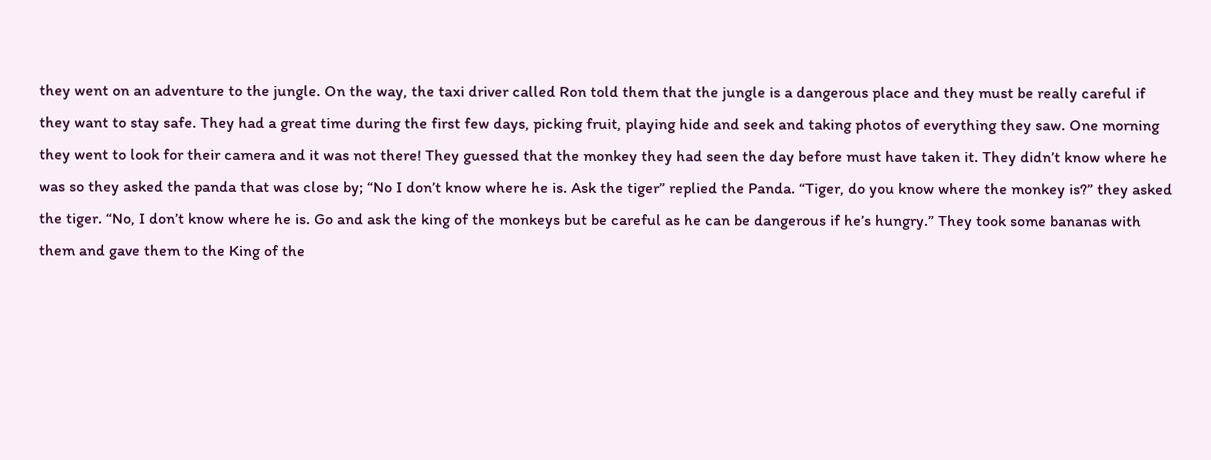they went on an adventure to the jungle. On the way, the taxi driver called Ron told them that the jungle is a dangerous place and they must be really careful if they want to stay safe. They had a great time during the first few days, picking fruit, playing hide and seek and taking photos of everything they saw. One morning they went to look for their camera and it was not there! They guessed that the monkey they had seen the day before must have taken it. They didn’t know where he was so they asked the panda that was close by; “No I don’t know where he is. Ask the tiger” replied the Panda. “Tiger, do you know where the monkey is?” they asked the tiger. “No, I don’t know where he is. Go and ask the king of the monkeys but be careful as he can be dangerous if he’s hungry.” They took some bananas with them and gave them to the King of the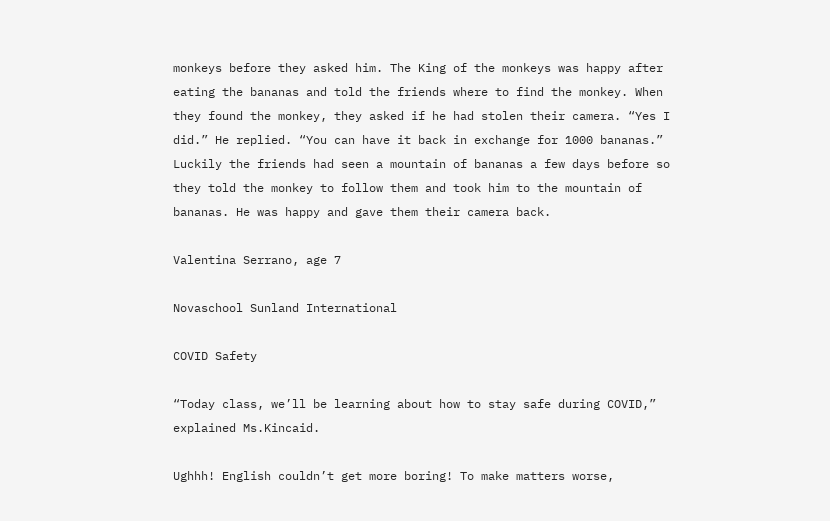monkeys before they asked him. The King of the monkeys was happy after eating the bananas and told the friends where to find the monkey. When they found the monkey, they asked if he had stolen their camera. “Yes I did.” He replied. “You can have it back in exchange for 1000 bananas.” Luckily the friends had seen a mountain of bananas a few days before so they told the monkey to follow them and took him to the mountain of bananas. He was happy and gave them their camera back.

Valentina Serrano, age 7

Novaschool Sunland International

COVID Safety

“Today class, we’ll be learning about how to stay safe during COVID,” explained Ms.Kincaid.

Ughhh! English couldn’t get more boring! To make matters worse,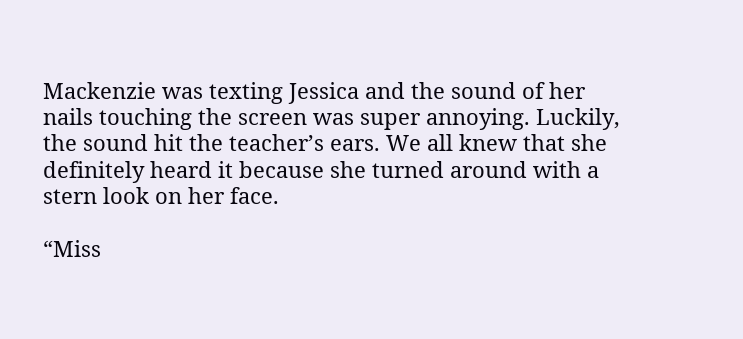Mackenzie was texting Jessica and the sound of her nails touching the screen was super annoying. Luckily, the sound hit the teacher’s ears. We all knew that she definitely heard it because she turned around with a stern look on her face.

“Miss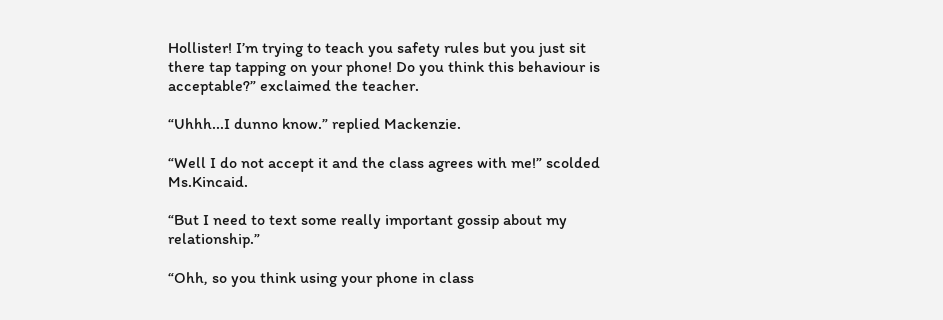Hollister! I’m trying to teach you safety rules but you just sit there tap tapping on your phone! Do you think this behaviour is acceptable?” exclaimed the teacher.

“Uhhh...I dunno know.” replied Mackenzie.

“Well I do not accept it and the class agrees with me!” scolded Ms.Kincaid.

“But I need to text some really important gossip about my relationship.”

“Ohh, so you think using your phone in class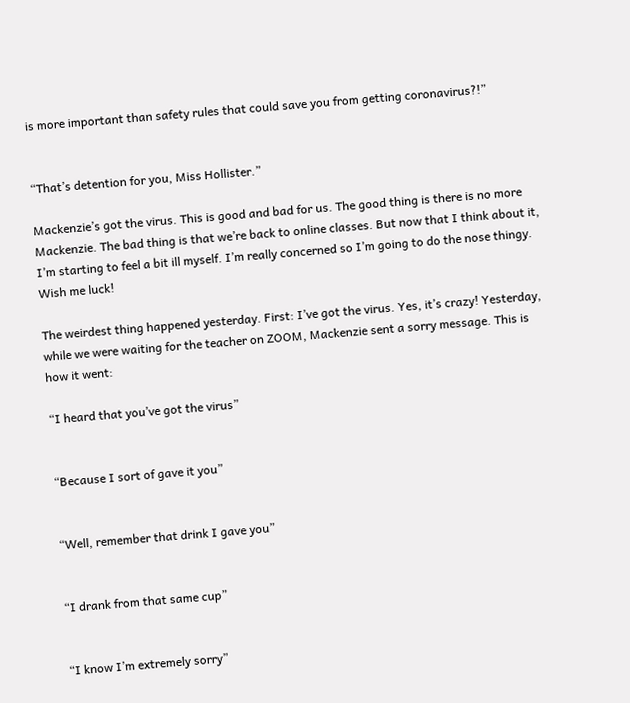is more important than safety rules that could save you from getting coronavirus?!”


“That’s detention for you, Miss Hollister.”

Mackenzie’s got the virus. This is good and bad for us. The good thing is there is no more Mackenzie. The bad thing is that we’re back to online classes. But now that I think about it, I’m starting to feel a bit ill myself. I’m really concerned so I’m going to do the nose thingy. Wish me luck!

The weirdest thing happened yesterday. First: I’ve got the virus. Yes, it’s crazy! Yesterday, while we were waiting for the teacher on ZOOM, Mackenzie sent a sorry message. This is how it went:

“I heard that you’ve got the virus”


“Because I sort of gave it you”


“Well, remember that drink I gave you”


“I drank from that same cup”


“I know I’m extremely sorry”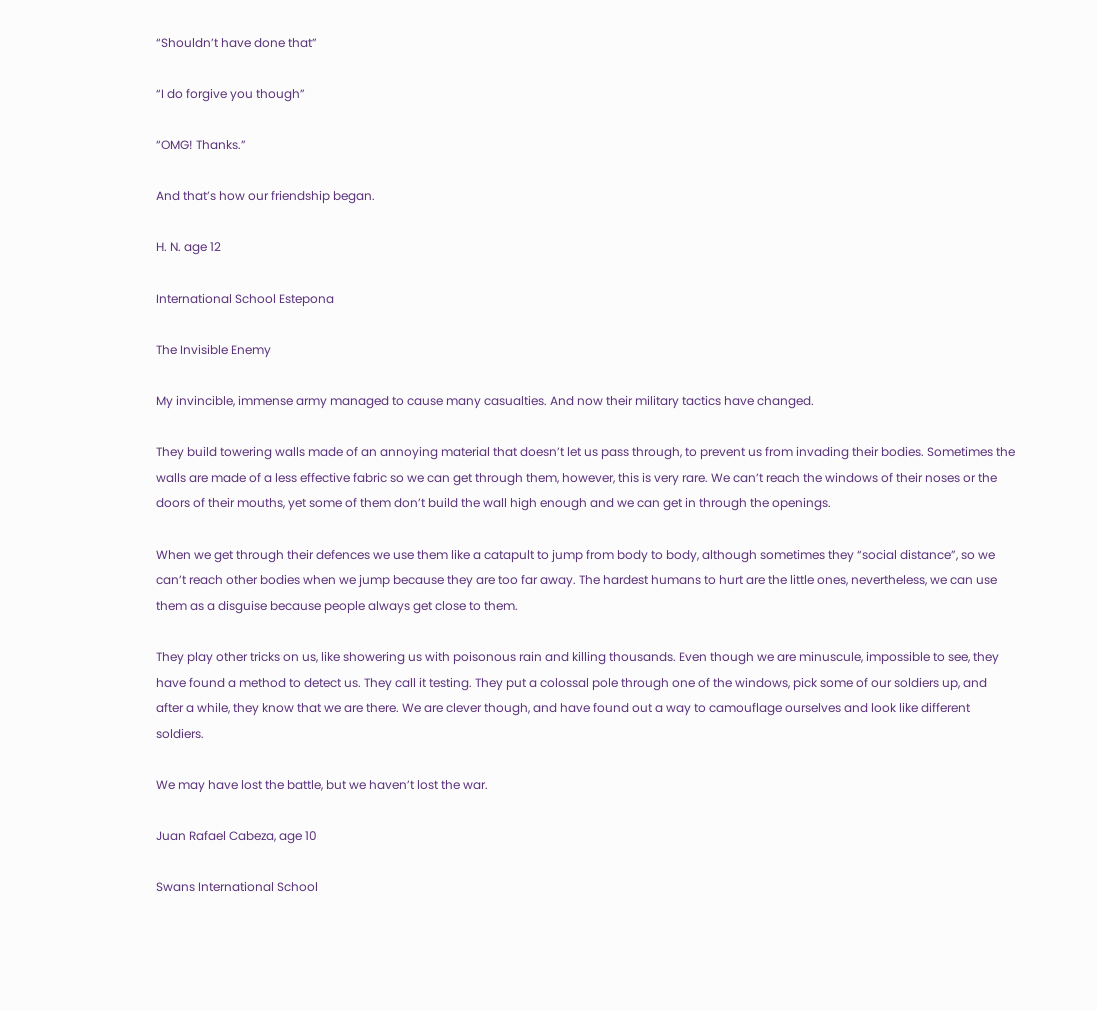“Shouldn’t have done that”

“I do forgive you though”

“OMG! Thanks.”

And that’s how our friendship began.

H. N. age 12

International School Estepona

The Invisible Enemy

My invincible, immense army managed to cause many casualties. And now their military tactics have changed.

They build towering walls made of an annoying material that doesn’t let us pass through, to prevent us from invading their bodies. Sometimes the walls are made of a less effective fabric so we can get through them, however, this is very rare. We can’t reach the windows of their noses or the doors of their mouths, yet some of them don’t build the wall high enough and we can get in through the openings.

When we get through their defences we use them like a catapult to jump from body to body, although sometimes they “social distance”, so we can’t reach other bodies when we jump because they are too far away. The hardest humans to hurt are the little ones, nevertheless, we can use them as a disguise because people always get close to them.

They play other tricks on us, like showering us with poisonous rain and killing thousands. Even though we are minuscule, impossible to see, they have found a method to detect us. They call it testing. They put a colossal pole through one of the windows, pick some of our soldiers up, and after a while, they know that we are there. We are clever though, and have found out a way to camouflage ourselves and look like different soldiers.

We may have lost the battle, but we haven’t lost the war.

Juan Rafael Cabeza, age 10

Swans International School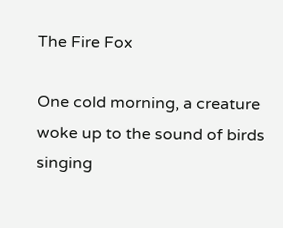The Fire Fox

One cold morning, a creature woke up to the sound of birds singing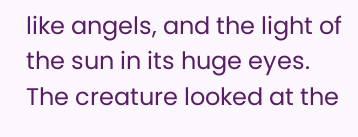like angels, and the light of the sun in its huge eyes. The creature looked at the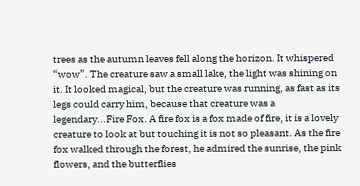trees as the autumn leaves fell along the horizon. It whispered “wow”. The creature saw a small lake, the light was shining on it. It looked magical, but the creature was running, as fast as its legs could carry him, because that creature was a legendary...Fire Fox. A fire fox is a fox made of fire, it is a lovely creature to look at but touching it is not so pleasant. As the fire fox walked through the forest, he admired the sunrise, the pink flowers, and the butterflies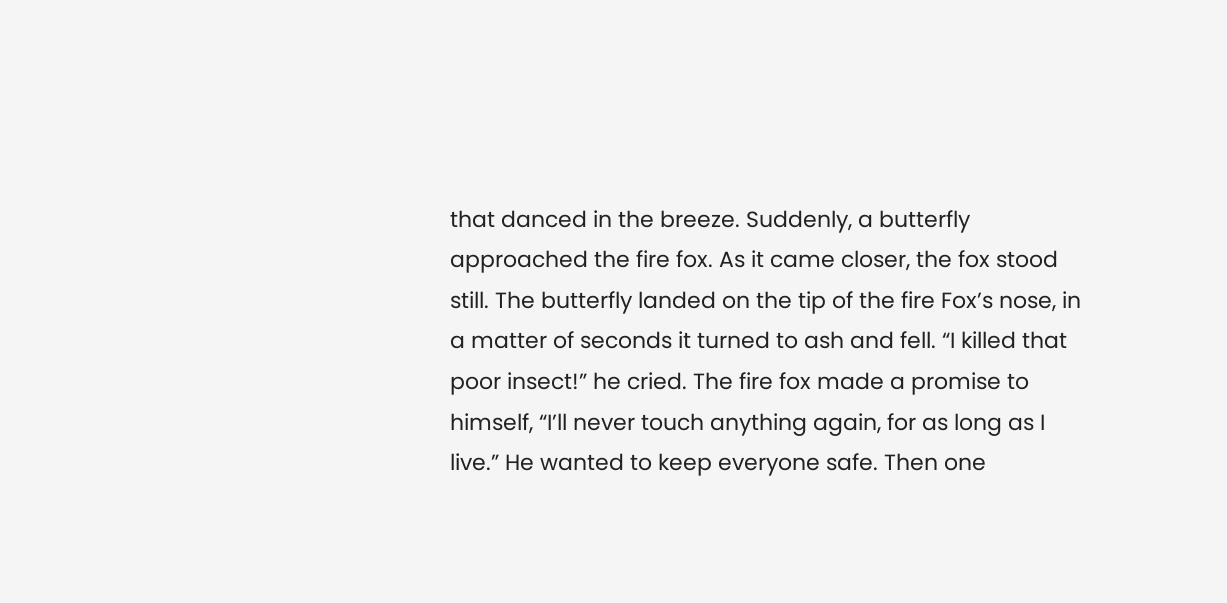that danced in the breeze. Suddenly, a butterfly approached the fire fox. As it came closer, the fox stood still. The butterfly landed on the tip of the fire Fox’s nose, in a matter of seconds it turned to ash and fell. “I killed that poor insect!” he cried. The fire fox made a promise to himself, “I’ll never touch anything again, for as long as I live.” He wanted to keep everyone safe. Then one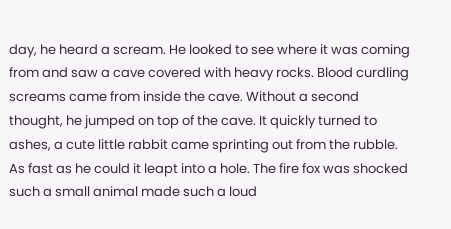day, he heard a scream. He looked to see where it was coming from and saw a cave covered with heavy rocks. Blood curdling screams came from inside the cave. Without a second thought, he jumped on top of the cave. It quickly turned to ashes, a cute little rabbit came sprinting out from the rubble. As fast as he could it leapt into a hole. The fire fox was shocked such a small animal made such a loud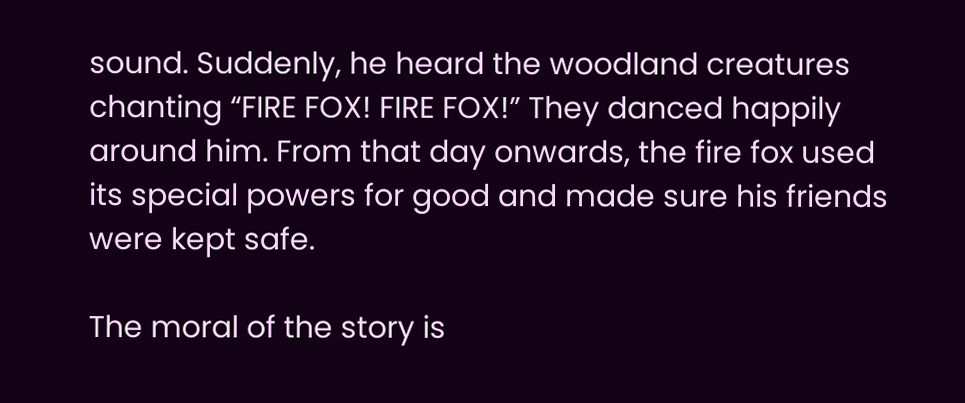sound. Suddenly, he heard the woodland creatures chanting “FIRE FOX! FIRE FOX!” They danced happily around him. From that day onwards, the fire fox used its special powers for good and made sure his friends were kept safe.

The moral of the story is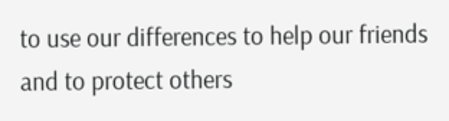to use our differences to help our friends and to protect others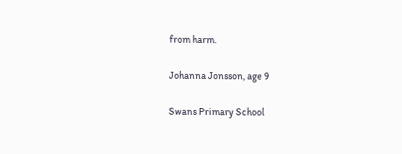from harm.

Johanna Jonsson, age 9

Swans Primary School